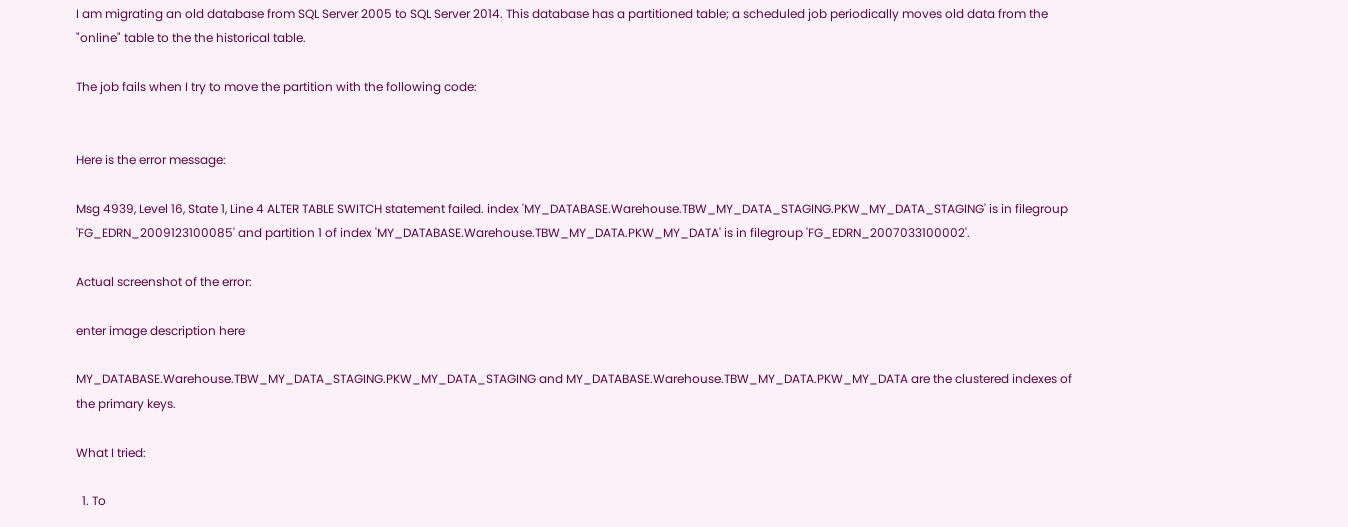I am migrating an old database from SQL Server 2005 to SQL Server 2014. This database has a partitioned table; a scheduled job periodically moves old data from the "online" table to the the historical table.

The job fails when I try to move the partition with the following code:


Here is the error message:

Msg 4939, Level 16, State 1, Line 4 ALTER TABLE SWITCH statement failed. index 'MY_DATABASE.Warehouse.TBW_MY_DATA_STAGING.PKW_MY_DATA_STAGING' is in filegroup 'FG_EDRN_2009123100085' and partition 1 of index 'MY_DATABASE.Warehouse.TBW_MY_DATA.PKW_MY_DATA' is in filegroup 'FG_EDRN_2007033100002'.

Actual screenshot of the error:

enter image description here

MY_DATABASE.Warehouse.TBW_MY_DATA_STAGING.PKW_MY_DATA_STAGING and MY_DATABASE.Warehouse.TBW_MY_DATA.PKW_MY_DATA are the clustered indexes of the primary keys.

What I tried:

  1. To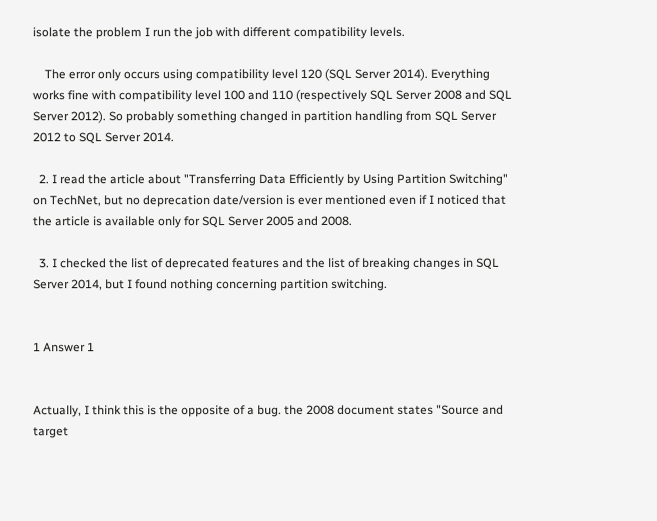isolate the problem I run the job with different compatibility levels.

    The error only occurs using compatibility level 120 (SQL Server 2014). Everything works fine with compatibility level 100 and 110 (respectively SQL Server 2008 and SQL Server 2012). So probably something changed in partition handling from SQL Server 2012 to SQL Server 2014.

  2. I read the article about "Transferring Data Efficiently by Using Partition Switching" on TechNet, but no deprecation date/version is ever mentioned even if I noticed that the article is available only for SQL Server 2005 and 2008.

  3. I checked the list of deprecated features and the list of breaking changes in SQL Server 2014, but I found nothing concerning partition switching.


1 Answer 1


Actually, I think this is the opposite of a bug. the 2008 document states "Source and target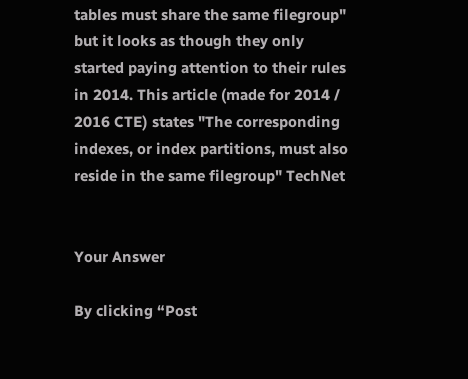tables must share the same filegroup" but it looks as though they only started paying attention to their rules in 2014. This article (made for 2014 / 2016 CTE) states "The corresponding indexes, or index partitions, must also reside in the same filegroup" TechNet


Your Answer

By clicking “Post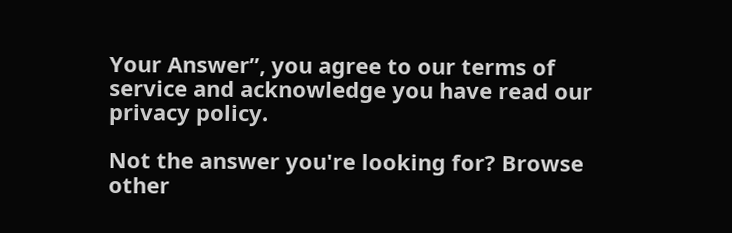Your Answer”, you agree to our terms of service and acknowledge you have read our privacy policy.

Not the answer you're looking for? Browse other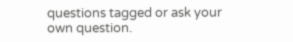questions tagged or ask your own question.